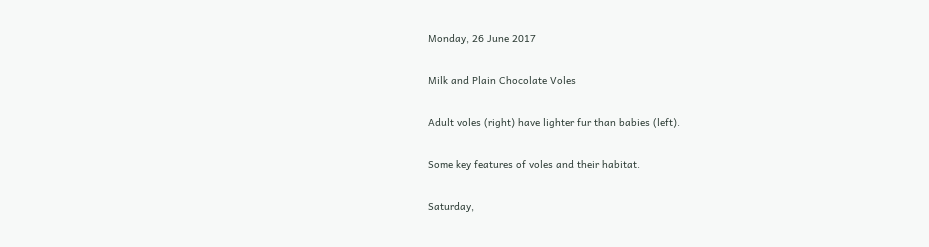Monday, 26 June 2017

Milk and Plain Chocolate Voles

Adult voles (right) have lighter fur than babies (left).

Some key features of voles and their habitat.

Saturday,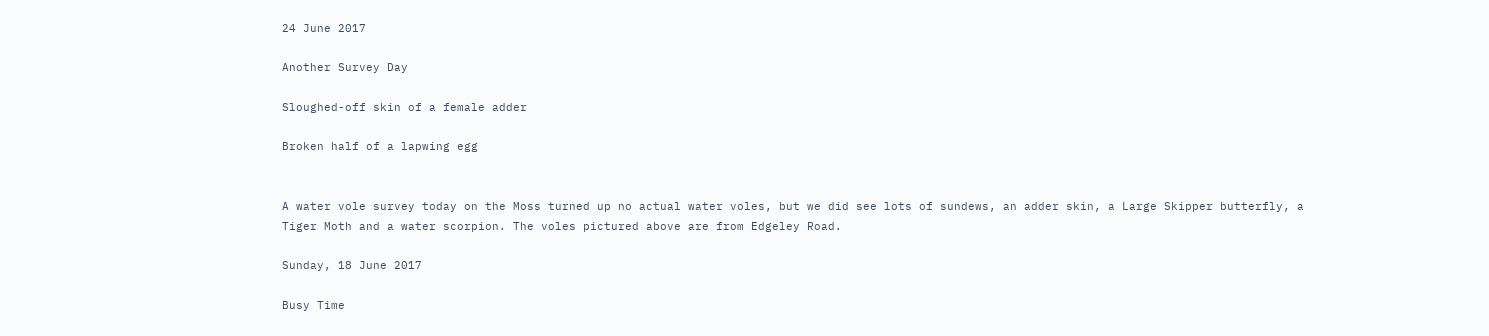24 June 2017

Another Survey Day

Sloughed-off skin of a female adder

Broken half of a lapwing egg


A water vole survey today on the Moss turned up no actual water voles, but we did see lots of sundews, an adder skin, a Large Skipper butterfly, a Tiger Moth and a water scorpion. The voles pictured above are from Edgeley Road.

Sunday, 18 June 2017

Busy Time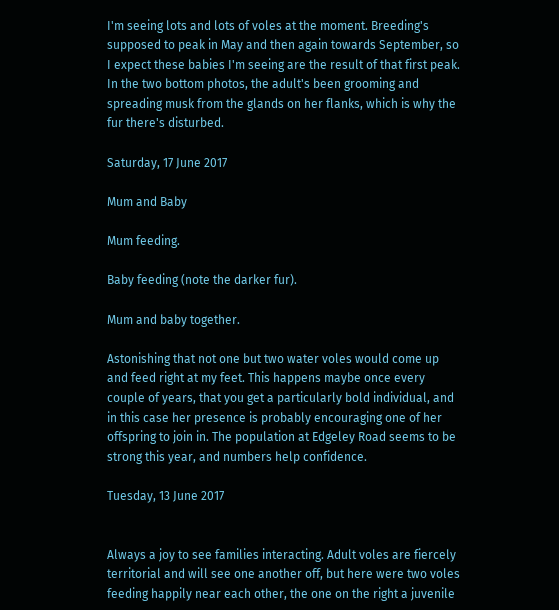I'm seeing lots and lots of voles at the moment. Breeding's supposed to peak in May and then again towards September, so I expect these babies I'm seeing are the result of that first peak. In the two bottom photos, the adult's been grooming and spreading musk from the glands on her flanks, which is why the fur there's disturbed.

Saturday, 17 June 2017

Mum and Baby

Mum feeding.

Baby feeding (note the darker fur).

Mum and baby together.

Astonishing that not one but two water voles would come up and feed right at my feet. This happens maybe once every couple of years, that you get a particularly bold individual, and in this case her presence is probably encouraging one of her offspring to join in. The population at Edgeley Road seems to be strong this year, and numbers help confidence.

Tuesday, 13 June 2017


Always a joy to see families interacting. Adult voles are fiercely territorial and will see one another off, but here were two voles feeding happily near each other, the one on the right a juvenile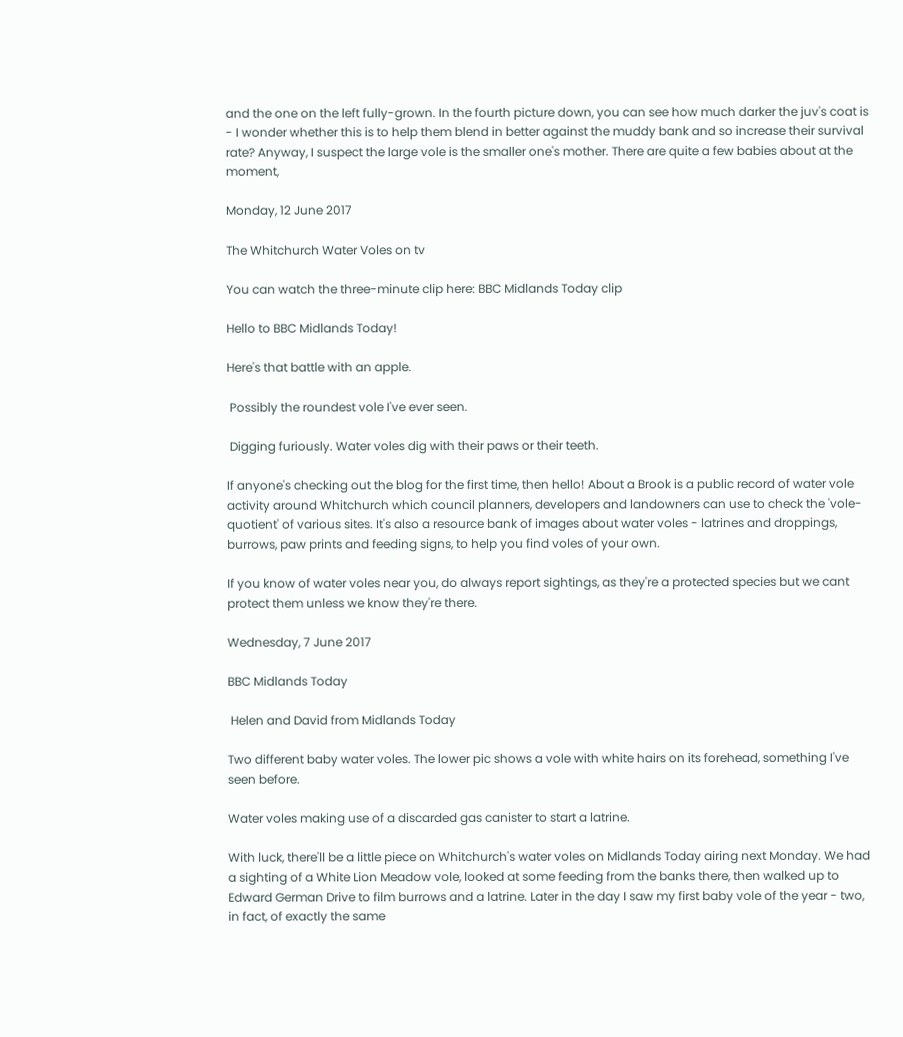and the one on the left fully-grown. In the fourth picture down, you can see how much darker the juv's coat is - I wonder whether this is to help them blend in better against the muddy bank and so increase their survival rate? Anyway, I suspect the large vole is the smaller one's mother. There are quite a few babies about at the moment,

Monday, 12 June 2017

The Whitchurch Water Voles on tv

You can watch the three-minute clip here: BBC Midlands Today clip

Hello to BBC Midlands Today!

Here's that battle with an apple.

 Possibly the roundest vole I've ever seen.

 Digging furiously. Water voles dig with their paws or their teeth.

If anyone's checking out the blog for the first time, then hello! About a Brook is a public record of water vole activity around Whitchurch which council planners, developers and landowners can use to check the 'vole-quotient' of various sites. It's also a resource bank of images about water voles - latrines and droppings, burrows, paw prints and feeding signs, to help you find voles of your own.

If you know of water voles near you, do always report sightings, as they're a protected species but we cant protect them unless we know they're there.

Wednesday, 7 June 2017

BBC Midlands Today

 Helen and David from Midlands Today

Two different baby water voles. The lower pic shows a vole with white hairs on its forehead, something I've seen before.

Water voles making use of a discarded gas canister to start a latrine.

With luck, there'll be a little piece on Whitchurch's water voles on Midlands Today airing next Monday. We had a sighting of a White Lion Meadow vole, looked at some feeding from the banks there, then walked up to Edward German Drive to film burrows and a latrine. Later in the day I saw my first baby vole of the year - two, in fact, of exactly the same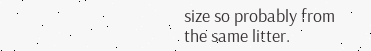size so probably from the same litter.